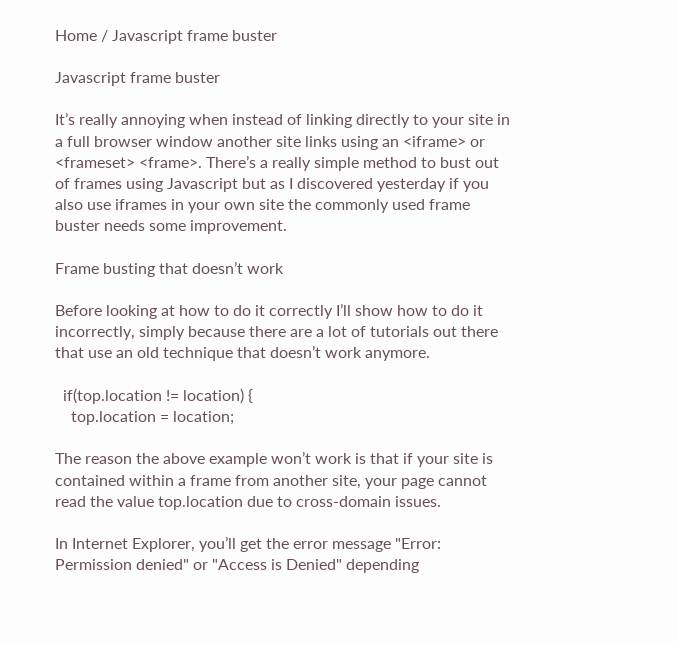Home / Javascript frame buster

Javascript frame buster

It’s really annoying when instead of linking directly to your site in a full browser window another site links using an <iframe> or <frameset> <frame>. There’s a really simple method to bust out of frames using Javascript but as I discovered yesterday if you also use iframes in your own site the commonly used frame buster needs some improvement.

Frame busting that doesn’t work

Before looking at how to do it correctly I’ll show how to do it incorrectly, simply because there are a lot of tutorials out there that use an old technique that doesn’t work anymore.

  if(top.location != location) {
    top.location = location;

The reason the above example won’t work is that if your site is contained within a frame from another site, your page cannot read the value top.location due to cross-domain issues.

In Internet Explorer, you’ll get the error message "Error: Permission denied" or "Access is Denied" depending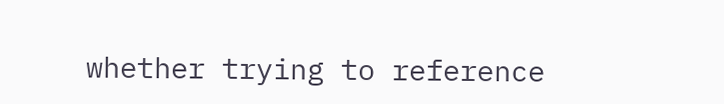whether trying to reference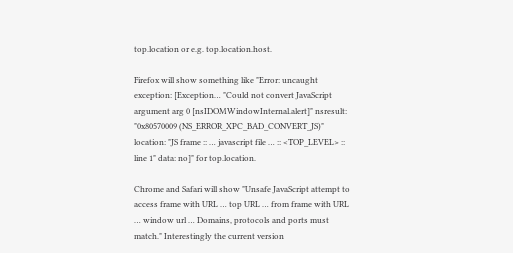top.location or e.g. top.location.host.

Firefox will show something like "Error: uncaught exception: [Exception… "Could not convert JavaScript argument arg 0 [nsIDOMWindowInternal.alert]" nsresult: "0x80570009 (NS_ERROR_XPC_BAD_CONVERT_JS)" location: "JS frame :: … javascript file … :: <TOP_LEVEL> :: line 1" data: no]" for top.location.

Chrome and Safari will show "Unsafe JavaScript attempt to access frame with URL … top URL … from frame with URL … window url … Domains, protocols and ports must match." Interestingly the current version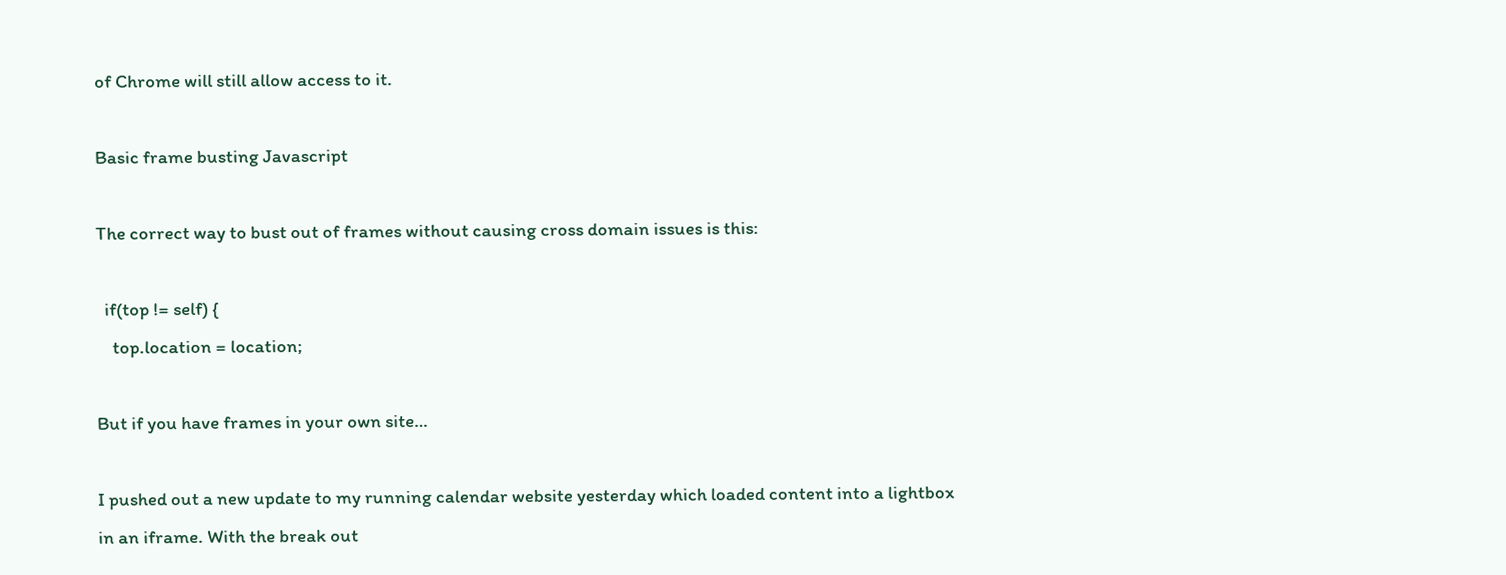of Chrome will still allow access to it.

Basic frame busting Javascript

The correct way to bust out of frames without causing cross domain issues is this:

  if(top != self) {
    top.location = location;

But if you have frames in your own site…

I pushed out a new update to my running calendar website yesterday which loaded content into a lightbox in an iframe. With the break out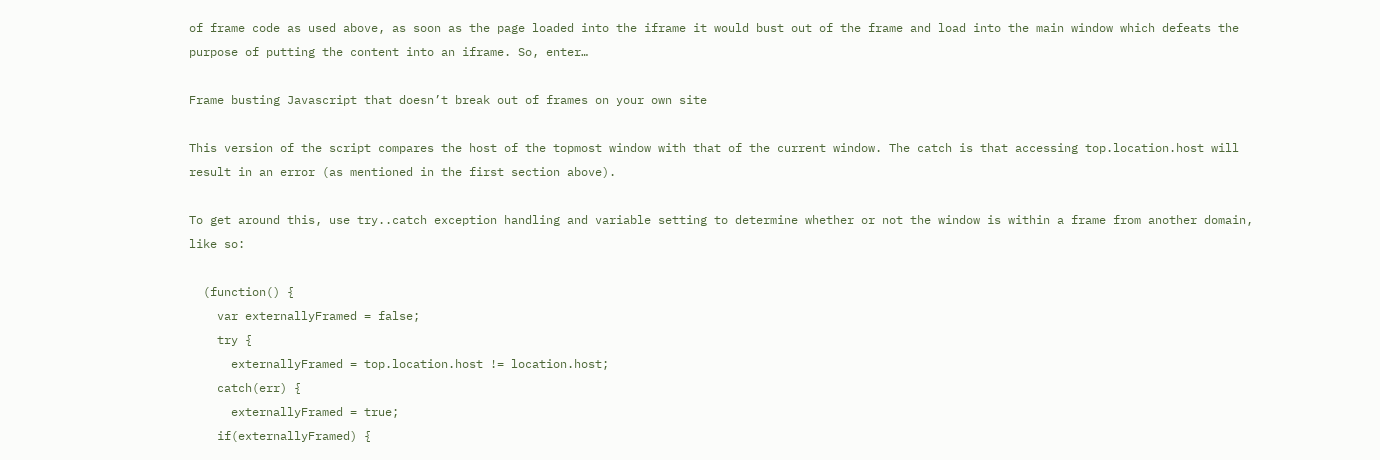of frame code as used above, as soon as the page loaded into the iframe it would bust out of the frame and load into the main window which defeats the purpose of putting the content into an iframe. So, enter…

Frame busting Javascript that doesn’t break out of frames on your own site

This version of the script compares the host of the topmost window with that of the current window. The catch is that accessing top.location.host will result in an error (as mentioned in the first section above).

To get around this, use try..catch exception handling and variable setting to determine whether or not the window is within a frame from another domain, like so:

  (function() {
    var externallyFramed = false;
    try {
      externallyFramed = top.location.host != location.host;
    catch(err) {
      externallyFramed = true;
    if(externallyFramed) {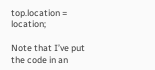top.location = location;

Note that I’ve put the code in an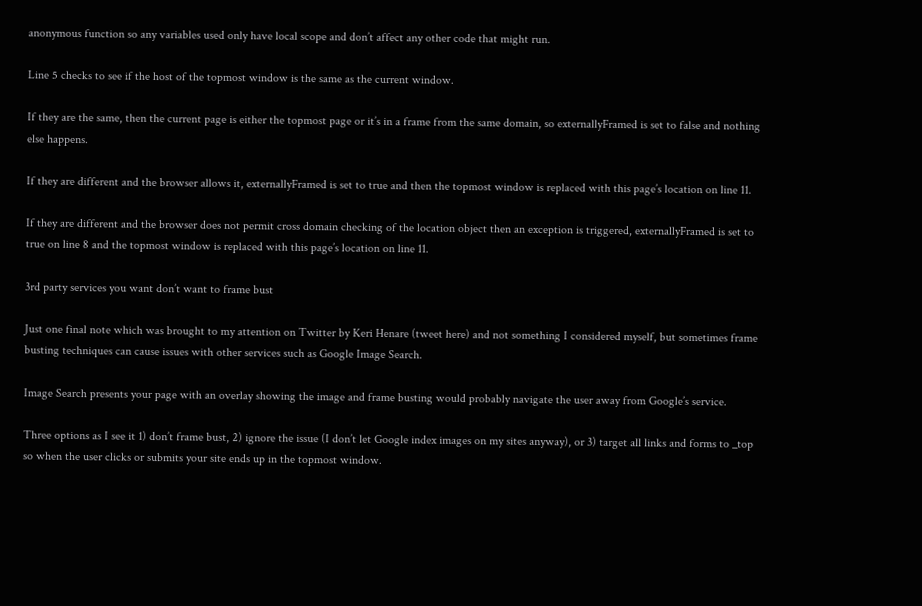anonymous function so any variables used only have local scope and don’t affect any other code that might run.

Line 5 checks to see if the host of the topmost window is the same as the current window.

If they are the same, then the current page is either the topmost page or it’s in a frame from the same domain, so externallyFramed is set to false and nothing else happens.

If they are different and the browser allows it, externallyFramed is set to true and then the topmost window is replaced with this page’s location on line 11.

If they are different and the browser does not permit cross domain checking of the location object then an exception is triggered, externallyFramed is set to true on line 8 and the topmost window is replaced with this page’s location on line 11.

3rd party services you want don’t want to frame bust

Just one final note which was brought to my attention on Twitter by Keri Henare (tweet here) and not something I considered myself, but sometimes frame busting techniques can cause issues with other services such as Google Image Search.

Image Search presents your page with an overlay showing the image and frame busting would probably navigate the user away from Google’s service.

Three options as I see it 1) don’t frame bust, 2) ignore the issue (I don’t let Google index images on my sites anyway), or 3) target all links and forms to _top so when the user clicks or submits your site ends up in the topmost window.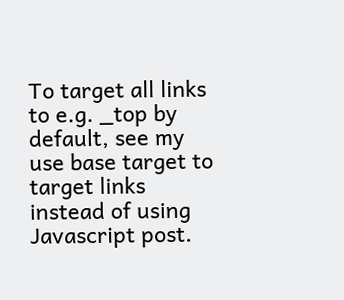To target all links to e.g. _top by default, see my use base target to target links instead of using Javascript post.